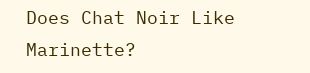Does Chat Noir Like Marinette?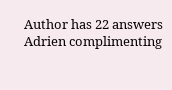Author has 22 answers
Adrien complimenting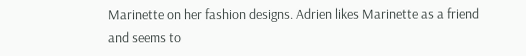Marinette on her fashion designs. Adrien likes Marinette as a friend and seems to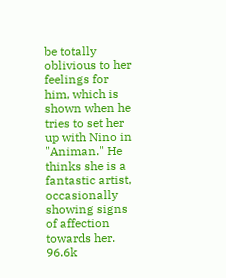be totally oblivious to her feelings for him, which is shown when he tries to set her up with Nino in "Animan." He thinks she is a fantastic artist, occasionally showing signs of affection towards her.
96.6k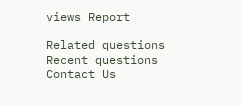views Report

Related questions
Recent questions
Contact Us